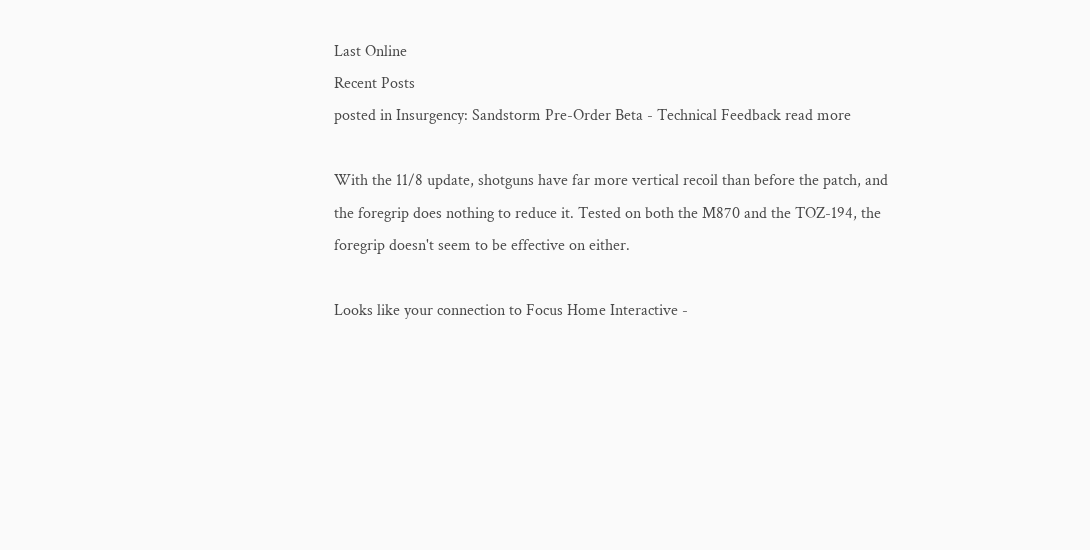Last Online
Recent Posts
posted in Insurgency: Sandstorm Pre-Order Beta - Technical Feedback read more

With the 11/8 update, shotguns have far more vertical recoil than before the patch, and the foregrip does nothing to reduce it. Tested on both the M870 and the TOZ-194, the foregrip doesn't seem to be effective on either.

Looks like your connection to Focus Home Interactive -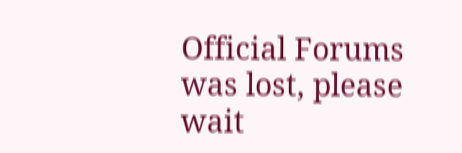Official Forums was lost, please wait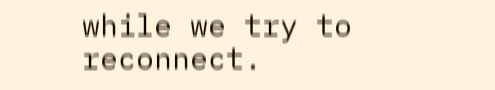while we try to reconnect.